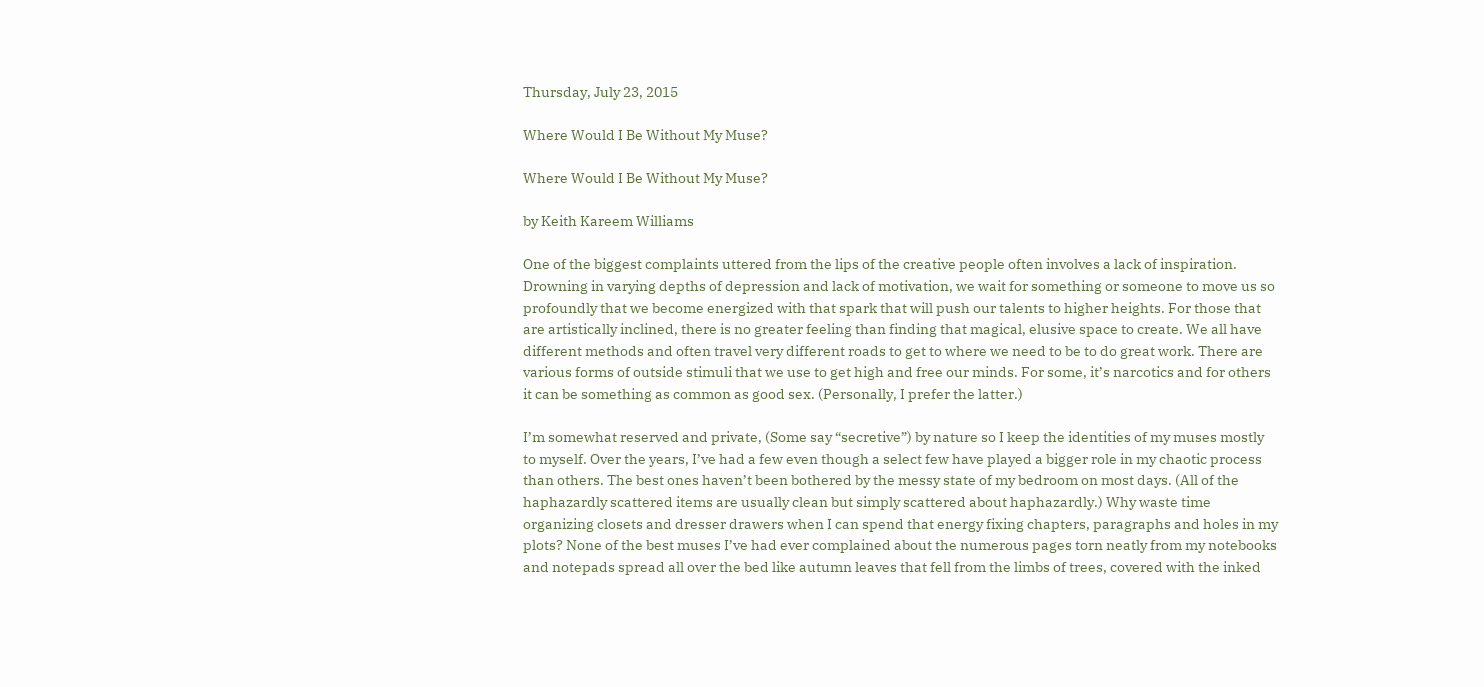Thursday, July 23, 2015

Where Would I Be Without My Muse?

Where Would I Be Without My Muse?

by Keith Kareem Williams

One of the biggest complaints uttered from the lips of the creative people often involves a lack of inspiration. Drowning in varying depths of depression and lack of motivation, we wait for something or someone to move us so profoundly that we become energized with that spark that will push our talents to higher heights. For those that are artistically inclined, there is no greater feeling than finding that magical, elusive space to create. We all have different methods and often travel very different roads to get to where we need to be to do great work. There are various forms of outside stimuli that we use to get high and free our minds. For some, it’s narcotics and for others it can be something as common as good sex. (Personally, I prefer the latter.)

I’m somewhat reserved and private, (Some say “secretive”) by nature so I keep the identities of my muses mostly to myself. Over the years, I’ve had a few even though a select few have played a bigger role in my chaotic process than others. The best ones haven’t been bothered by the messy state of my bedroom on most days. (All of the haphazardly scattered items are usually clean but simply scattered about haphazardly.) Why waste time organizing closets and dresser drawers when I can spend that energy fixing chapters, paragraphs and holes in my plots? None of the best muses I’ve had ever complained about the numerous pages torn neatly from my notebooks and notepads spread all over the bed like autumn leaves that fell from the limbs of trees, covered with the inked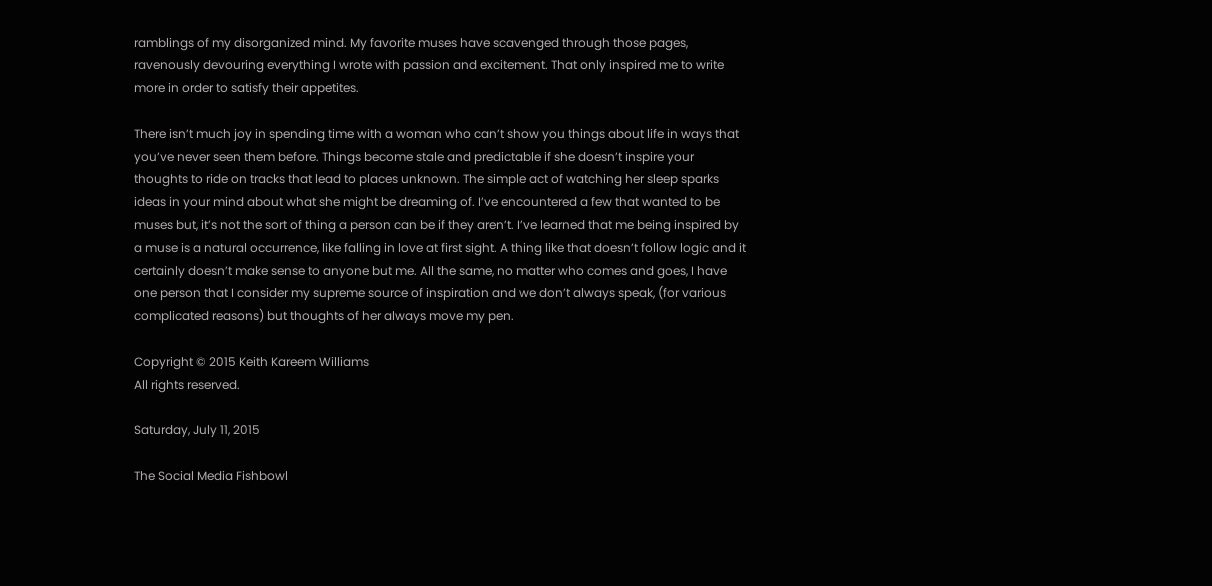ramblings of my disorganized mind. My favorite muses have scavenged through those pages, ravenously devouring everything I wrote with passion and excitement. That only inspired me to write more in order to satisfy their appetites.

There isn’t much joy in spending time with a woman who can’t show you things about life in ways that you’ve never seen them before. Things become stale and predictable if she doesn’t inspire your thoughts to ride on tracks that lead to places unknown. The simple act of watching her sleep sparks ideas in your mind about what she might be dreaming of. I’ve encountered a few that wanted to be muses but, it’s not the sort of thing a person can be if they aren’t. I’ve learned that me being inspired by a muse is a natural occurrence, like falling in love at first sight. A thing like that doesn’t follow logic and it certainly doesn’t make sense to anyone but me. All the same, no matter who comes and goes, I have one person that I consider my supreme source of inspiration and we don’t always speak, (for various complicated reasons) but thoughts of her always move my pen.

Copyright © 2015 Keith Kareem Williams
All rights reserved.

Saturday, July 11, 2015

The Social Media Fishbowl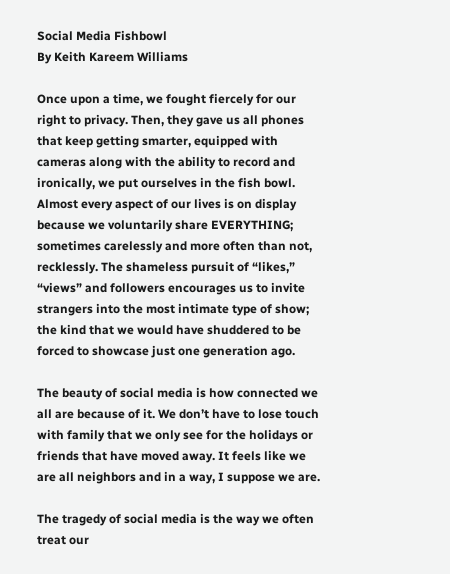Social Media Fishbowl
By Keith Kareem Williams

Once upon a time, we fought fiercely for our right to privacy. Then, they gave us all phones that keep getting smarter, equipped with cameras along with the ability to record and ironically, we put ourselves in the fish bowl. Almost every aspect of our lives is on display because we voluntarily share EVERYTHING; sometimes carelessly and more often than not, recklessly. The shameless pursuit of “likes,” “views” and followers encourages us to invite strangers into the most intimate type of show; the kind that we would have shuddered to be forced to showcase just one generation ago.

The beauty of social media is how connected we all are because of it. We don’t have to lose touch with family that we only see for the holidays or friends that have moved away. It feels like we are all neighbors and in a way, I suppose we are.

The tragedy of social media is the way we often treat our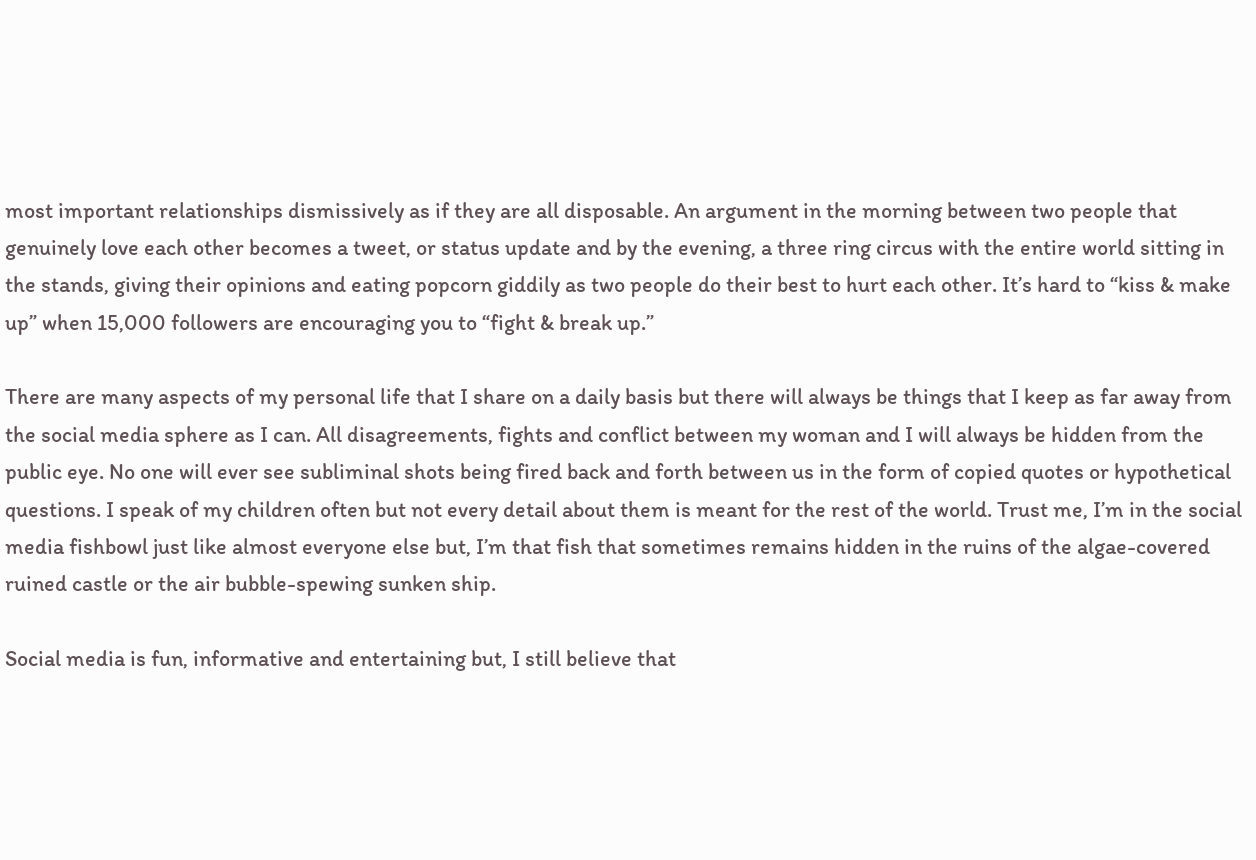most important relationships dismissively as if they are all disposable. An argument in the morning between two people that genuinely love each other becomes a tweet, or status update and by the evening, a three ring circus with the entire world sitting in the stands, giving their opinions and eating popcorn giddily as two people do their best to hurt each other. It’s hard to “kiss & make up” when 15,000 followers are encouraging you to “fight & break up.”

There are many aspects of my personal life that I share on a daily basis but there will always be things that I keep as far away from the social media sphere as I can. All disagreements, fights and conflict between my woman and I will always be hidden from the public eye. No one will ever see subliminal shots being fired back and forth between us in the form of copied quotes or hypothetical questions. I speak of my children often but not every detail about them is meant for the rest of the world. Trust me, I’m in the social media fishbowl just like almost everyone else but, I’m that fish that sometimes remains hidden in the ruins of the algae-covered ruined castle or the air bubble-spewing sunken ship.

Social media is fun, informative and entertaining but, I still believe that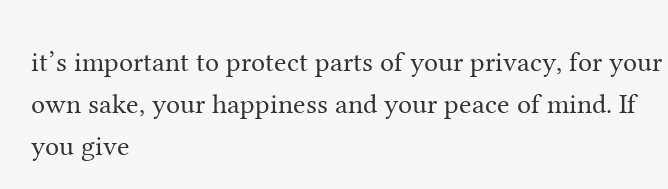it’s important to protect parts of your privacy, for your own sake, your happiness and your peace of mind. If you give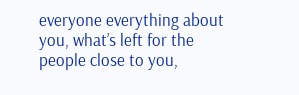everyone everything about you, what’s left for the people close to you,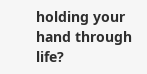holding your hand through life?